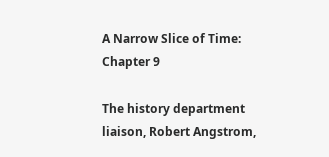A Narrow Slice of Time: Chapter 9

The history department liaison, Robert Angstrom,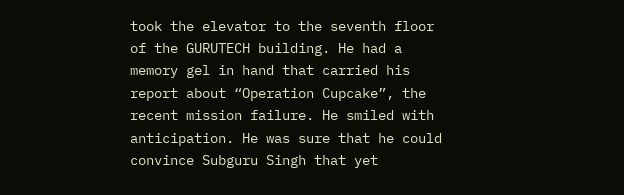took the elevator to the seventh floor of the GURUTECH building. He had a memory gel in hand that carried his report about “Operation Cupcake”, the recent mission failure. He smiled with anticipation. He was sure that he could convince Subguru Singh that yet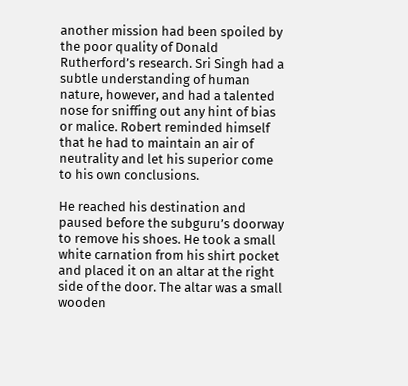another mission had been spoiled by the poor quality of Donald Rutherford’s research. Sri Singh had a subtle understanding of human nature, however, and had a talented nose for sniffing out any hint of bias or malice. Robert reminded himself that he had to maintain an air of neutrality and let his superior come to his own conclusions.

He reached his destination and paused before the subguru’s doorway to remove his shoes. He took a small white carnation from his shirt pocket and placed it on an altar at the right side of the door. The altar was a small wooden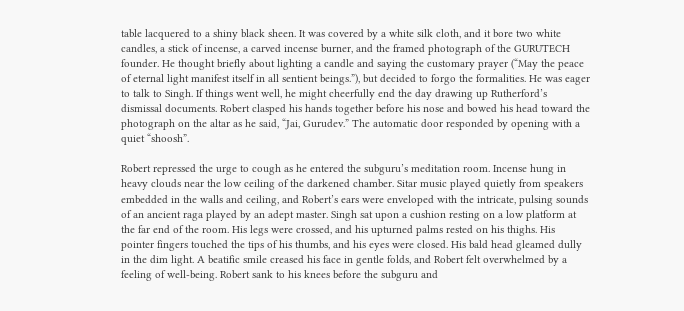table lacquered to a shiny black sheen. It was covered by a white silk cloth, and it bore two white candles, a stick of incense, a carved incense burner, and the framed photograph of the GURUTECH founder. He thought briefly about lighting a candle and saying the customary prayer (“May the peace of eternal light manifest itself in all sentient beings.”), but decided to forgo the formalities. He was eager to talk to Singh. If things went well, he might cheerfully end the day drawing up Rutherford’s dismissal documents. Robert clasped his hands together before his nose and bowed his head toward the photograph on the altar as he said, “Jai, Gurudev.” The automatic door responded by opening with a quiet “shoosh”.

Robert repressed the urge to cough as he entered the subguru’s meditation room. Incense hung in heavy clouds near the low ceiling of the darkened chamber. Sitar music played quietly from speakers embedded in the walls and ceiling, and Robert’s ears were enveloped with the intricate, pulsing sounds of an ancient raga played by an adept master. Singh sat upon a cushion resting on a low platform at the far end of the room. His legs were crossed, and his upturned palms rested on his thighs. His pointer fingers touched the tips of his thumbs, and his eyes were closed. His bald head gleamed dully in the dim light. A beatific smile creased his face in gentle folds, and Robert felt overwhelmed by a feeling of well-being. Robert sank to his knees before the subguru and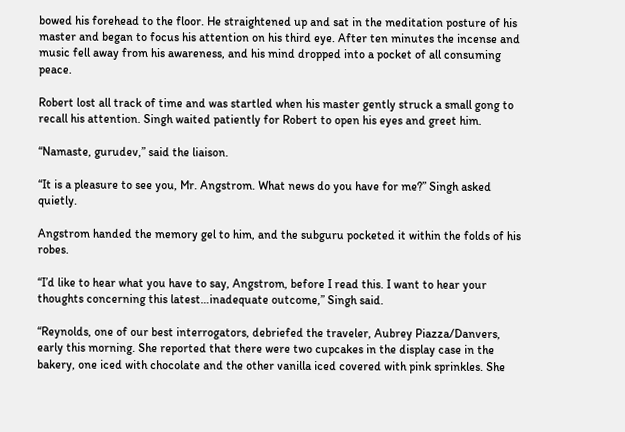bowed his forehead to the floor. He straightened up and sat in the meditation posture of his master and began to focus his attention on his third eye. After ten minutes the incense and music fell away from his awareness, and his mind dropped into a pocket of all consuming peace.

Robert lost all track of time and was startled when his master gently struck a small gong to recall his attention. Singh waited patiently for Robert to open his eyes and greet him.

“Namaste, gurudev,” said the liaison.

“It is a pleasure to see you, Mr. Angstrom. What news do you have for me?” Singh asked quietly.

Angstrom handed the memory gel to him, and the subguru pocketed it within the folds of his robes.

“I’d like to hear what you have to say, Angstrom, before I read this. I want to hear your thoughts concerning this latest…inadequate outcome,” Singh said.

“Reynolds, one of our best interrogators, debriefed the traveler, Aubrey Piazza/Danvers, early this morning. She reported that there were two cupcakes in the display case in the bakery, one iced with chocolate and the other vanilla iced covered with pink sprinkles. She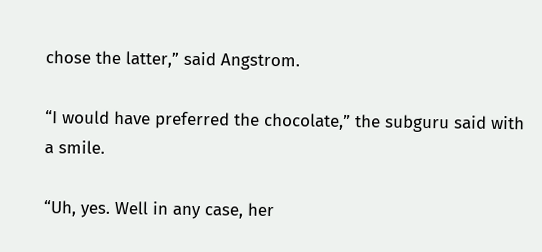chose the latter,” said Angstrom.

“I would have preferred the chocolate,” the subguru said with a smile.

“Uh, yes. Well in any case, her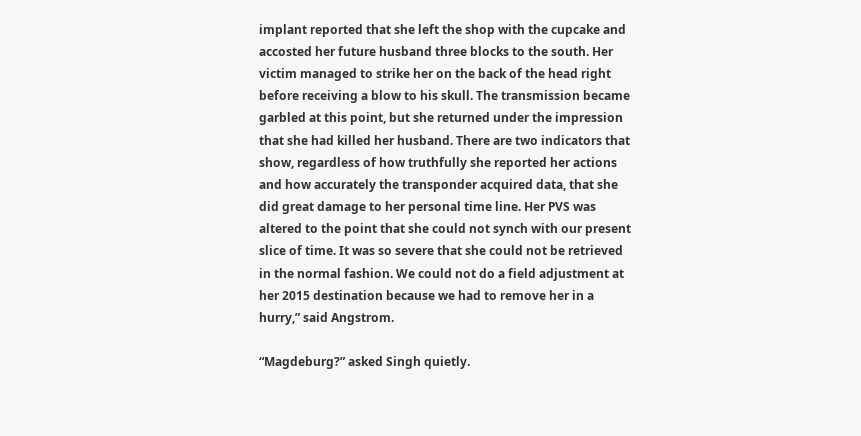implant reported that she left the shop with the cupcake and accosted her future husband three blocks to the south. Her victim managed to strike her on the back of the head right before receiving a blow to his skull. The transmission became garbled at this point, but she returned under the impression that she had killed her husband. There are two indicators that show, regardless of how truthfully she reported her actions and how accurately the transponder acquired data, that she did great damage to her personal time line. Her PVS was altered to the point that she could not synch with our present slice of time. It was so severe that she could not be retrieved in the normal fashion. We could not do a field adjustment at her 2015 destination because we had to remove her in a hurry,” said Angstrom.

“Magdeburg?” asked Singh quietly.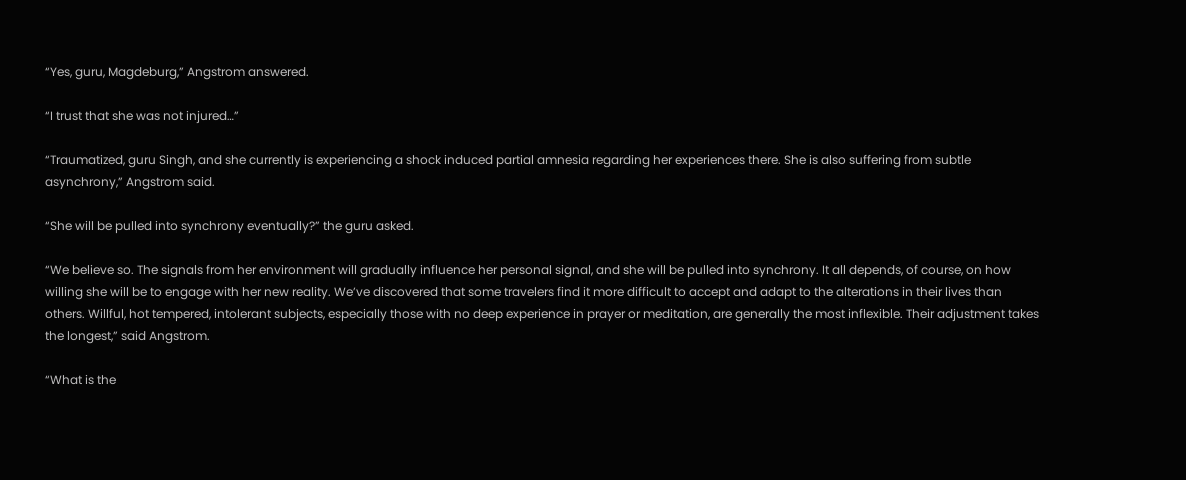“Yes, guru, Magdeburg,” Angstrom answered.

“I trust that she was not injured…”

“Traumatized, guru Singh, and she currently is experiencing a shock induced partial amnesia regarding her experiences there. She is also suffering from subtle asynchrony,” Angstrom said.

“She will be pulled into synchrony eventually?” the guru asked.

“We believe so. The signals from her environment will gradually influence her personal signal, and she will be pulled into synchrony. It all depends, of course, on how willing she will be to engage with her new reality. We’ve discovered that some travelers find it more difficult to accept and adapt to the alterations in their lives than others. Willful, hot tempered, intolerant subjects, especially those with no deep experience in prayer or meditation, are generally the most inflexible. Their adjustment takes the longest,” said Angstrom.

“What is the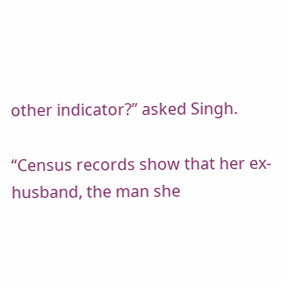other indicator?” asked Singh.

“Census records show that her ex-husband, the man she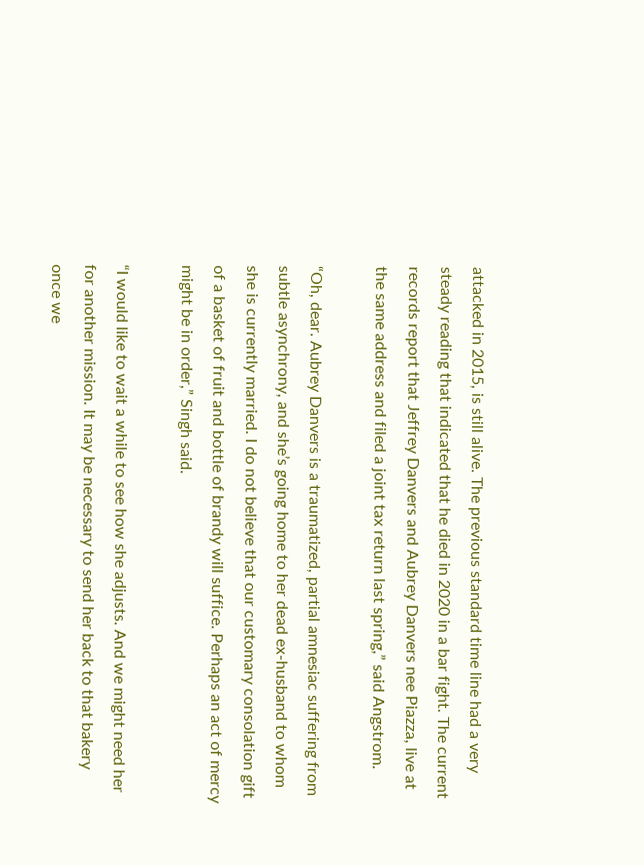attacked in 2015, is still alive. The previous standard time line had a very steady reading that indicated that he died in 2020 in a bar fight. The current records report that Jeffrey Danvers and Aubrey Danvers nee Piazza, live at the same address and filed a joint tax return last spring,” said Angstrom.

“Oh, dear. Aubrey Danvers is a traumatized, partial amnesiac suffering from subtle asynchrony, and she’s going home to her dead ex-husband to whom she is currently married. I do not believe that our customary consolation gift of a basket of fruit and bottle of brandy will suffice. Perhaps an act of mercy might be in order,” Singh said.

“I would like to wait a while to see how she adjusts. And we might need her for another mission. It may be necessary to send her back to that bakery once we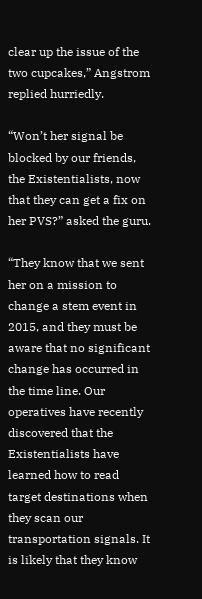clear up the issue of the two cupcakes,” Angstrom replied hurriedly.

“Won’t her signal be blocked by our friends, the Existentialists, now that they can get a fix on her PVS?” asked the guru.

“They know that we sent her on a mission to change a stem event in 2015, and they must be aware that no significant change has occurred in the time line. Our operatives have recently discovered that the Existentialists have learned how to read target destinations when they scan our transportation signals. It is likely that they know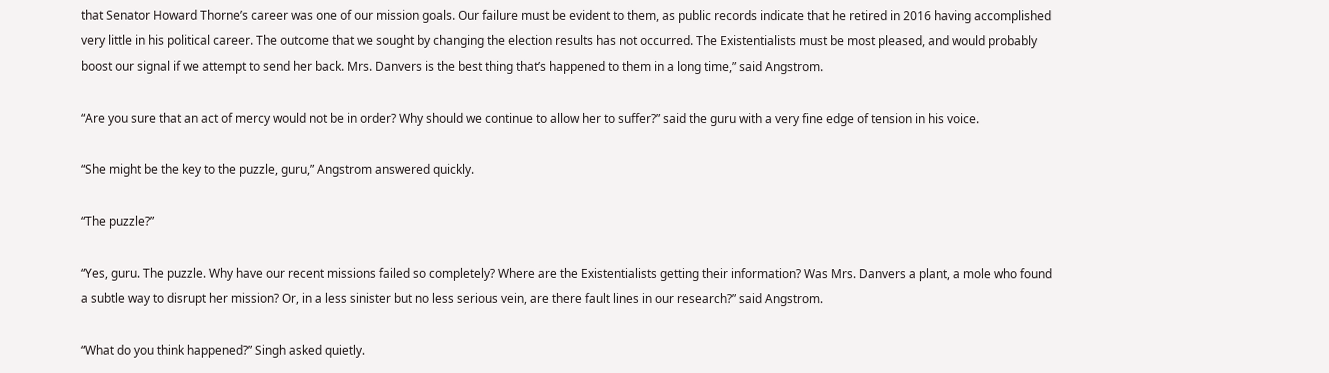that Senator Howard Thorne’s career was one of our mission goals. Our failure must be evident to them, as public records indicate that he retired in 2016 having accomplished very little in his political career. The outcome that we sought by changing the election results has not occurred. The Existentialists must be most pleased, and would probably boost our signal if we attempt to send her back. Mrs. Danvers is the best thing that’s happened to them in a long time,” said Angstrom.

“Are you sure that an act of mercy would not be in order? Why should we continue to allow her to suffer?” said the guru with a very fine edge of tension in his voice.

“She might be the key to the puzzle, guru,” Angstrom answered quickly.

“The puzzle?”

“Yes, guru. The puzzle. Why have our recent missions failed so completely? Where are the Existentialists getting their information? Was Mrs. Danvers a plant, a mole who found a subtle way to disrupt her mission? Or, in a less sinister but no less serious vein, are there fault lines in our research?” said Angstrom.

“What do you think happened?” Singh asked quietly.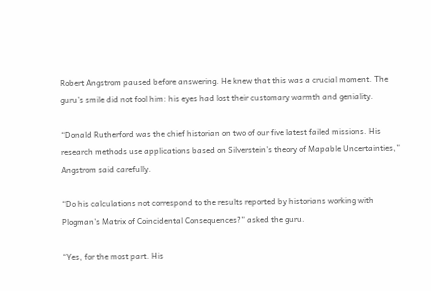Robert Angstrom paused before answering. He knew that this was a crucial moment. The guru’s smile did not fool him: his eyes had lost their customary warmth and geniality.

“Donald Rutherford was the chief historian on two of our five latest failed missions. His research methods use applications based on Silverstein’s theory of Mapable Uncertainties,” Angstrom said carefully.

“Do his calculations not correspond to the results reported by historians working with Plogman’s Matrix of Coincidental Consequences?” asked the guru.

“Yes, for the most part. His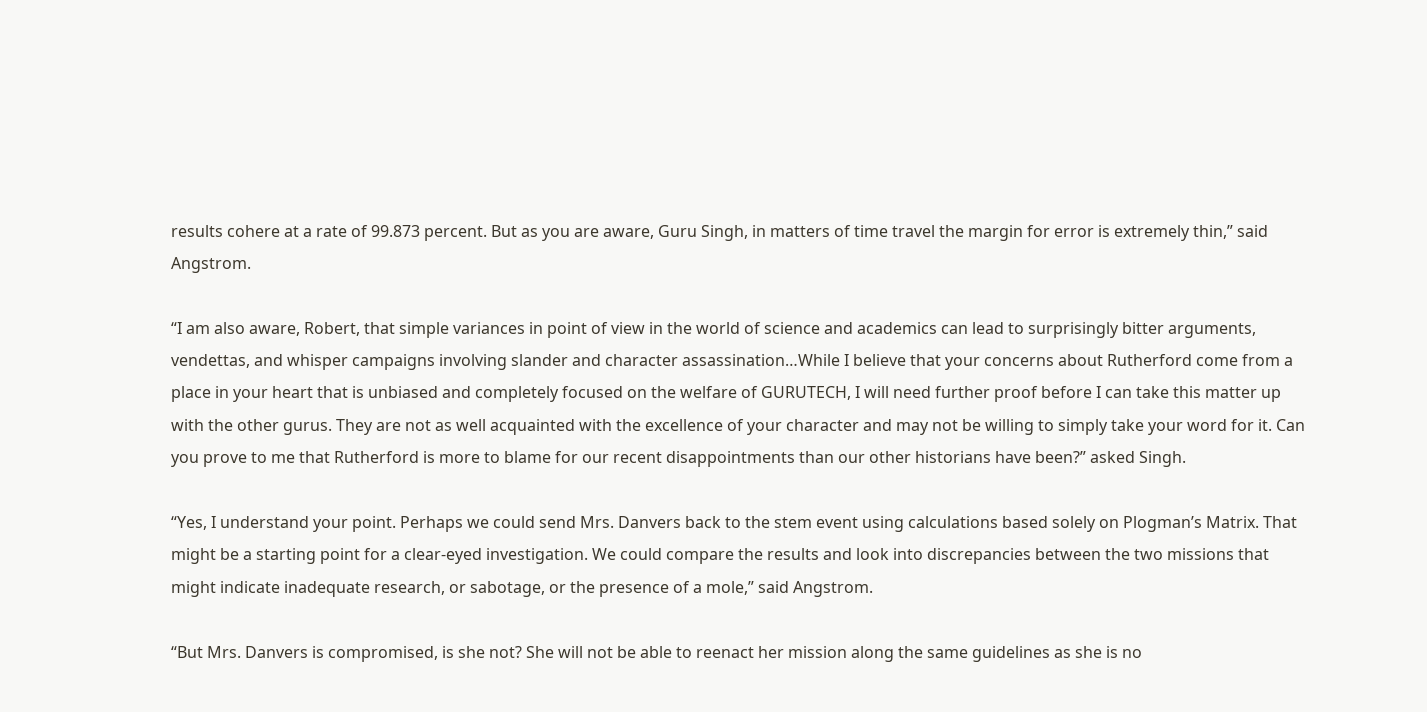results cohere at a rate of 99.873 percent. But as you are aware, Guru Singh, in matters of time travel the margin for error is extremely thin,” said Angstrom.

“I am also aware, Robert, that simple variances in point of view in the world of science and academics can lead to surprisingly bitter arguments, vendettas, and whisper campaigns involving slander and character assassination…While I believe that your concerns about Rutherford come from a place in your heart that is unbiased and completely focused on the welfare of GURUTECH, I will need further proof before I can take this matter up with the other gurus. They are not as well acquainted with the excellence of your character and may not be willing to simply take your word for it. Can you prove to me that Rutherford is more to blame for our recent disappointments than our other historians have been?” asked Singh.

“Yes, I understand your point. Perhaps we could send Mrs. Danvers back to the stem event using calculations based solely on Plogman’s Matrix. That might be a starting point for a clear-eyed investigation. We could compare the results and look into discrepancies between the two missions that might indicate inadequate research, or sabotage, or the presence of a mole,” said Angstrom.

“But Mrs. Danvers is compromised, is she not? She will not be able to reenact her mission along the same guidelines as she is no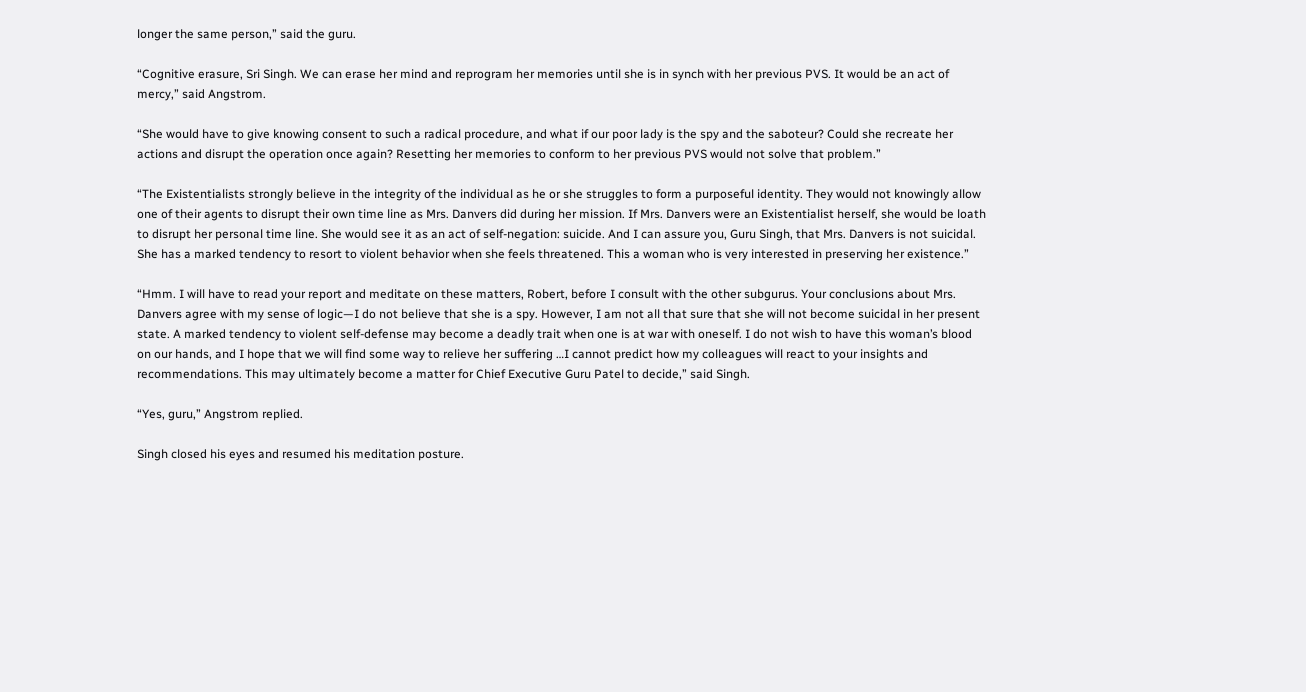longer the same person,” said the guru.

“Cognitive erasure, Sri Singh. We can erase her mind and reprogram her memories until she is in synch with her previous PVS. It would be an act of mercy,” said Angstrom.

“She would have to give knowing consent to such a radical procedure, and what if our poor lady is the spy and the saboteur? Could she recreate her actions and disrupt the operation once again? Resetting her memories to conform to her previous PVS would not solve that problem.”

“The Existentialists strongly believe in the integrity of the individual as he or she struggles to form a purposeful identity. They would not knowingly allow one of their agents to disrupt their own time line as Mrs. Danvers did during her mission. If Mrs. Danvers were an Existentialist herself, she would be loath to disrupt her personal time line. She would see it as an act of self-negation: suicide. And I can assure you, Guru Singh, that Mrs. Danvers is not suicidal. She has a marked tendency to resort to violent behavior when she feels threatened. This a woman who is very interested in preserving her existence.”

“Hmm. I will have to read your report and meditate on these matters, Robert, before I consult with the other subgurus. Your conclusions about Mrs. Danvers agree with my sense of logic—I do not believe that she is a spy. However, I am not all that sure that she will not become suicidal in her present state. A marked tendency to violent self-defense may become a deadly trait when one is at war with oneself. I do not wish to have this woman’s blood on our hands, and I hope that we will find some way to relieve her suffering …I cannot predict how my colleagues will react to your insights and recommendations. This may ultimately become a matter for Chief Executive Guru Patel to decide,” said Singh.

“Yes, guru,” Angstrom replied.

Singh closed his eyes and resumed his meditation posture.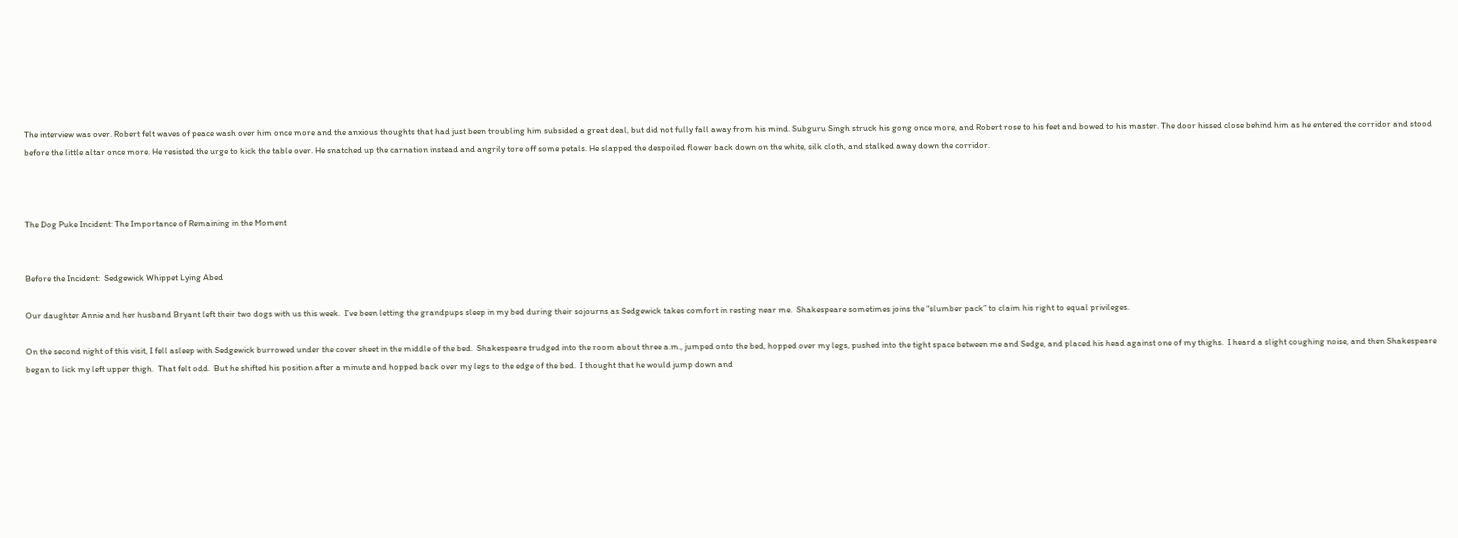The interview was over. Robert felt waves of peace wash over him once more and the anxious thoughts that had just been troubling him subsided a great deal, but did not fully fall away from his mind. Subguru Singh struck his gong once more, and Robert rose to his feet and bowed to his master. The door hissed close behind him as he entered the corridor and stood before the little altar once more. He resisted the urge to kick the table over. He snatched up the carnation instead and angrily tore off some petals. He slapped the despoiled flower back down on the white, silk cloth, and stalked away down the corridor.



The Dog Puke Incident: The Importance of Remaining in the Moment


Before the Incident:  Sedgewick Whippet Lying Abed

Our daughter Annie and her husband Bryant left their two dogs with us this week.  I’ve been letting the grandpups sleep in my bed during their sojourns as Sedgewick takes comfort in resting near me.  Shakespeare sometimes joins the “slumber pack” to claim his right to equal privileges.

On the second night of this visit, I fell asleep with Sedgewick burrowed under the cover sheet in the middle of the bed.  Shakespeare trudged into the room about three a.m., jumped onto the bed, hopped over my legs, pushed into the tight space between me and Sedge, and placed his head against one of my thighs.  I heard a slight coughing noise, and then Shakespeare began to lick my left upper thigh.  That felt odd.  But he shifted his position after a minute and hopped back over my legs to the edge of the bed.  I thought that he would jump down and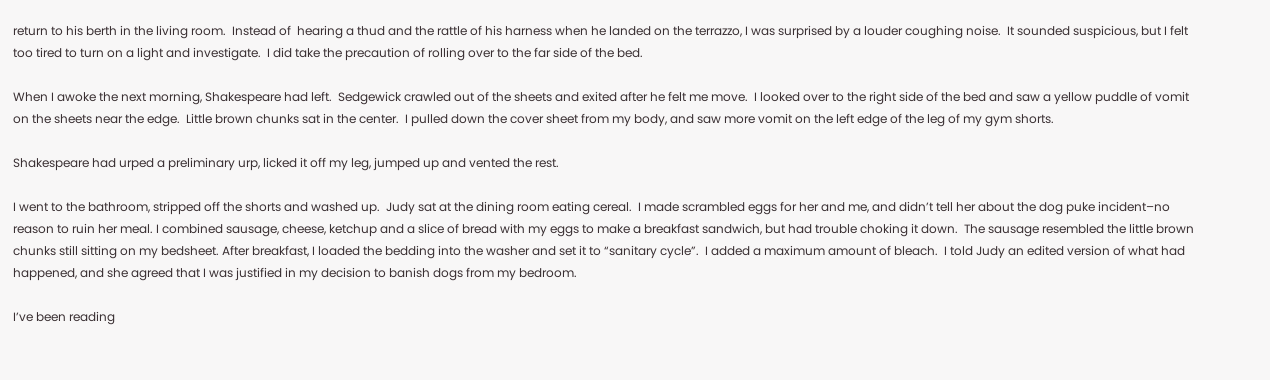return to his berth in the living room.  Instead of  hearing a thud and the rattle of his harness when he landed on the terrazzo, I was surprised by a louder coughing noise.  It sounded suspicious, but I felt too tired to turn on a light and investigate.  I did take the precaution of rolling over to the far side of the bed.

When I awoke the next morning, Shakespeare had left.  Sedgewick crawled out of the sheets and exited after he felt me move.  I looked over to the right side of the bed and saw a yellow puddle of vomit on the sheets near the edge.  Little brown chunks sat in the center.  I pulled down the cover sheet from my body, and saw more vomit on the left edge of the leg of my gym shorts.

Shakespeare had urped a preliminary urp, licked it off my leg, jumped up and vented the rest.

I went to the bathroom, stripped off the shorts and washed up.  Judy sat at the dining room eating cereal.  I made scrambled eggs for her and me, and didn’t tell her about the dog puke incident–no reason to ruin her meal. I combined sausage, cheese, ketchup and a slice of bread with my eggs to make a breakfast sandwich, but had trouble choking it down.  The sausage resembled the little brown chunks still sitting on my bedsheet. After breakfast, I loaded the bedding into the washer and set it to “sanitary cycle”.  I added a maximum amount of bleach.  I told Judy an edited version of what had happened, and she agreed that I was justified in my decision to banish dogs from my bedroom.

I’ve been reading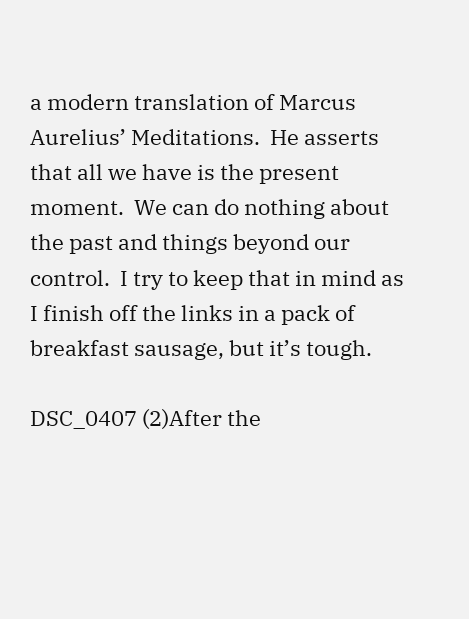a modern translation of Marcus Aurelius’ Meditations.  He asserts that all we have is the present moment.  We can do nothing about the past and things beyond our control.  I try to keep that in mind as I finish off the links in a pack of breakfast sausage, but it’s tough.

DSC_0407 (2)After the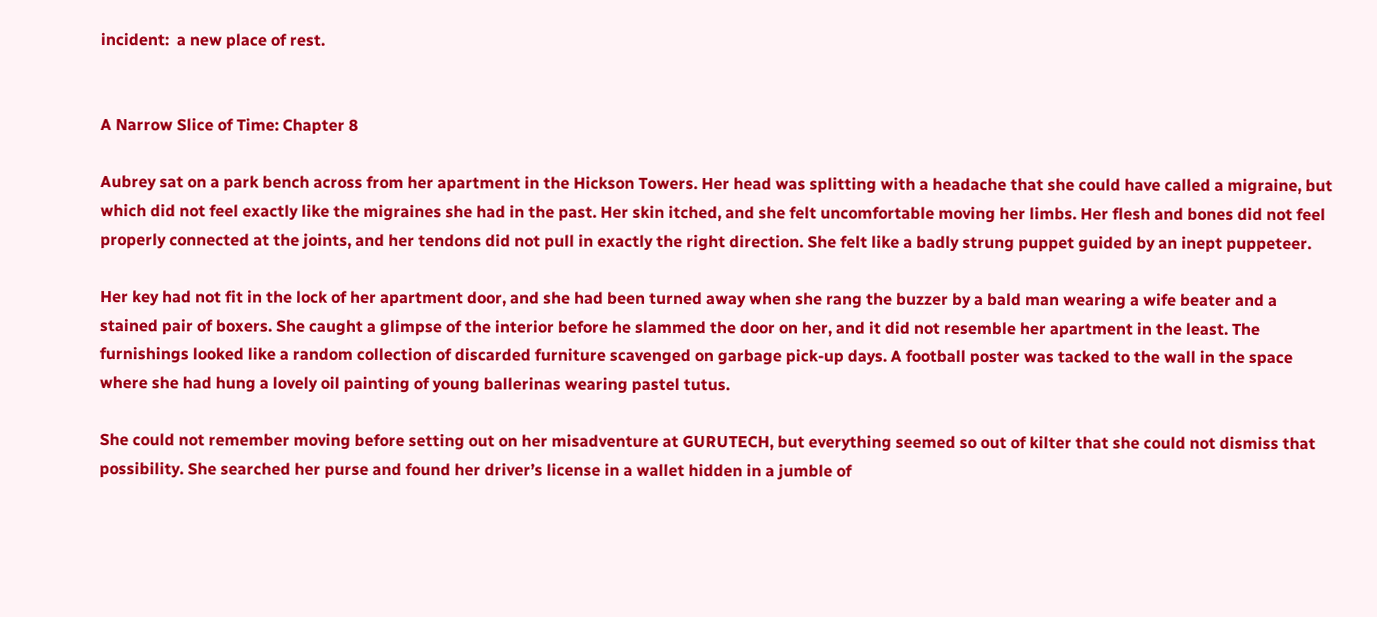incident:  a new place of rest.


A Narrow Slice of Time: Chapter 8

Aubrey sat on a park bench across from her apartment in the Hickson Towers. Her head was splitting with a headache that she could have called a migraine, but which did not feel exactly like the migraines she had in the past. Her skin itched, and she felt uncomfortable moving her limbs. Her flesh and bones did not feel properly connected at the joints, and her tendons did not pull in exactly the right direction. She felt like a badly strung puppet guided by an inept puppeteer.

Her key had not fit in the lock of her apartment door, and she had been turned away when she rang the buzzer by a bald man wearing a wife beater and a stained pair of boxers. She caught a glimpse of the interior before he slammed the door on her, and it did not resemble her apartment in the least. The furnishings looked like a random collection of discarded furniture scavenged on garbage pick-up days. A football poster was tacked to the wall in the space where she had hung a lovely oil painting of young ballerinas wearing pastel tutus.

She could not remember moving before setting out on her misadventure at GURUTECH, but everything seemed so out of kilter that she could not dismiss that possibility. She searched her purse and found her driver’s license in a wallet hidden in a jumble of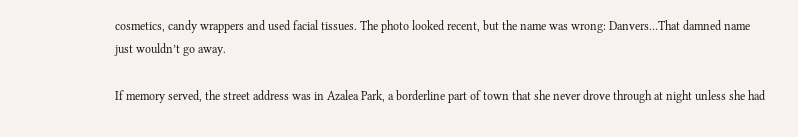cosmetics, candy wrappers and used facial tissues. The photo looked recent, but the name was wrong: Danvers…That damned name just wouldn’t go away.

If memory served, the street address was in Azalea Park, a borderline part of town that she never drove through at night unless she had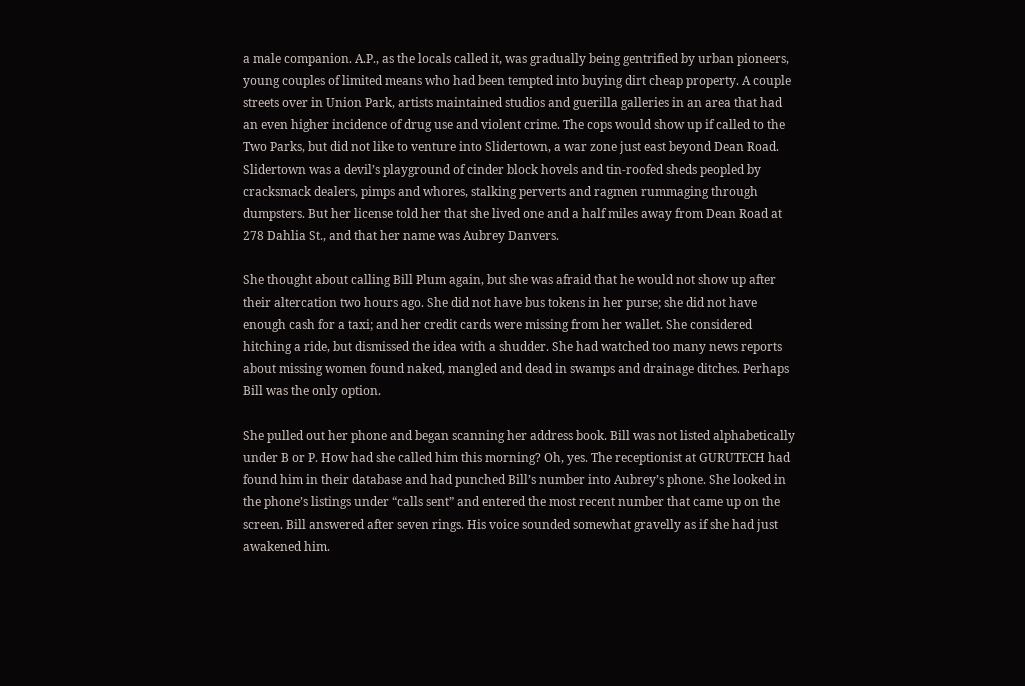a male companion. A.P., as the locals called it, was gradually being gentrified by urban pioneers, young couples of limited means who had been tempted into buying dirt cheap property. A couple streets over in Union Park, artists maintained studios and guerilla galleries in an area that had an even higher incidence of drug use and violent crime. The cops would show up if called to the Two Parks, but did not like to venture into Slidertown, a war zone just east beyond Dean Road. Slidertown was a devil’s playground of cinder block hovels and tin-roofed sheds peopled by cracksmack dealers, pimps and whores, stalking perverts and ragmen rummaging through dumpsters. But her license told her that she lived one and a half miles away from Dean Road at 278 Dahlia St., and that her name was Aubrey Danvers.

She thought about calling Bill Plum again, but she was afraid that he would not show up after their altercation two hours ago. She did not have bus tokens in her purse; she did not have enough cash for a taxi; and her credit cards were missing from her wallet. She considered hitching a ride, but dismissed the idea with a shudder. She had watched too many news reports about missing women found naked, mangled and dead in swamps and drainage ditches. Perhaps Bill was the only option.

She pulled out her phone and began scanning her address book. Bill was not listed alphabetically under B or P. How had she called him this morning? Oh, yes. The receptionist at GURUTECH had found him in their database and had punched Bill’s number into Aubrey’s phone. She looked in the phone’s listings under “calls sent” and entered the most recent number that came up on the screen. Bill answered after seven rings. His voice sounded somewhat gravelly as if she had just awakened him.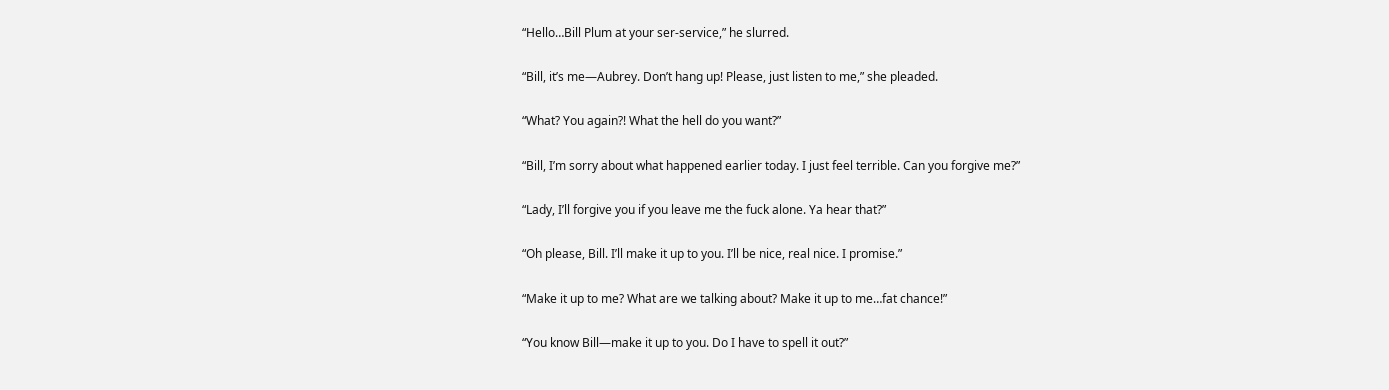“Hello…Bill Plum at your ser-service,” he slurred.

“Bill, it’s me—Aubrey. Don’t hang up! Please, just listen to me,” she pleaded.

“What? You again?! What the hell do you want?”

“Bill, I’m sorry about what happened earlier today. I just feel terrible. Can you forgive me?”

“Lady, I’ll forgive you if you leave me the fuck alone. Ya hear that?”

“Oh please, Bill. I’ll make it up to you. I’ll be nice, real nice. I promise.”

“Make it up to me? What are we talking about? Make it up to me…fat chance!”

“You know Bill—make it up to you. Do I have to spell it out?”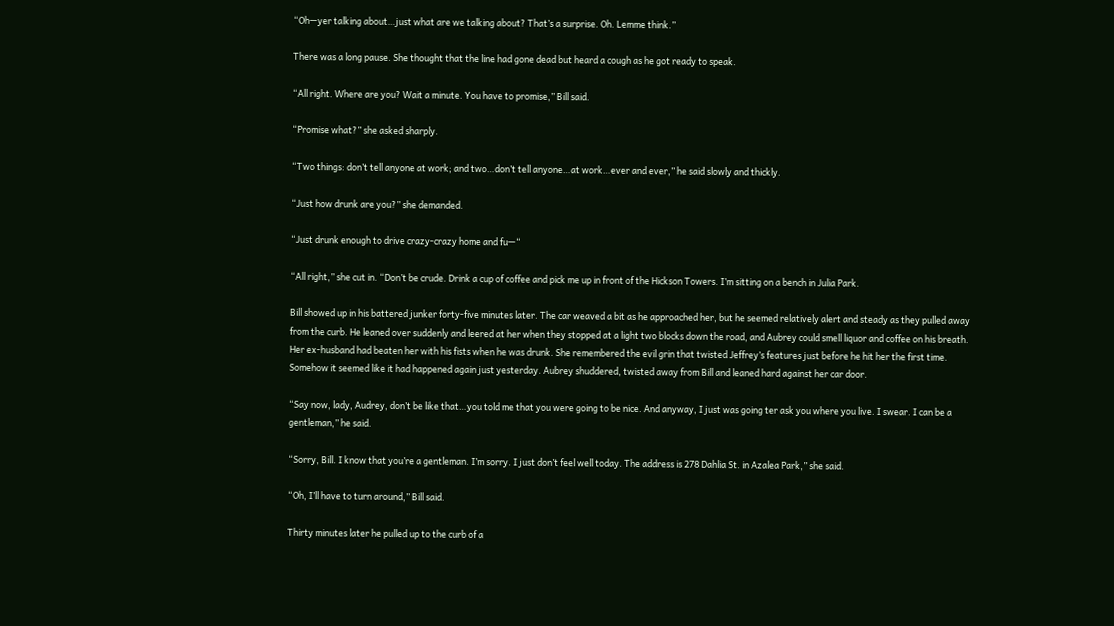“Oh—yer talking about…just what are we talking about? That’s a surprise. Oh. Lemme think.”

There was a long pause. She thought that the line had gone dead but heard a cough as he got ready to speak.

“All right. Where are you? Wait a minute. You have to promise,” Bill said.

“Promise what?” she asked sharply.

“Two things: don’t tell anyone at work; and two…don’t tell anyone…at work…ever and ever,” he said slowly and thickly.

“Just how drunk are you?” she demanded.

“Just drunk enough to drive crazy-crazy home and fu—“

“All right,” she cut in. “Don’t be crude. Drink a cup of coffee and pick me up in front of the Hickson Towers. I’m sitting on a bench in Julia Park.

Bill showed up in his battered junker forty-five minutes later. The car weaved a bit as he approached her, but he seemed relatively alert and steady as they pulled away from the curb. He leaned over suddenly and leered at her when they stopped at a light two blocks down the road, and Aubrey could smell liquor and coffee on his breath. Her ex-husband had beaten her with his fists when he was drunk. She remembered the evil grin that twisted Jeffrey’s features just before he hit her the first time. Somehow it seemed like it had happened again just yesterday. Aubrey shuddered, twisted away from Bill and leaned hard against her car door.

“Say now, lady, Audrey, don’t be like that…you told me that you were going to be nice. And anyway, I just was going ter ask you where you live. I swear. I can be a gentleman,” he said.

“Sorry, Bill. I know that you’re a gentleman. I’m sorry. I just don’t feel well today. The address is 278 Dahlia St. in Azalea Park,” she said.

“Oh, I’ll have to turn around,” Bill said.

Thirty minutes later he pulled up to the curb of a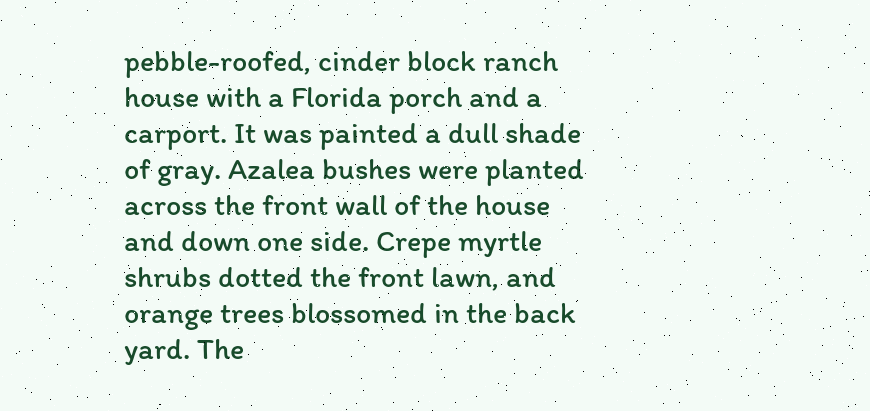pebble-roofed, cinder block ranch house with a Florida porch and a carport. It was painted a dull shade of gray. Azalea bushes were planted across the front wall of the house and down one side. Crepe myrtle shrubs dotted the front lawn, and orange trees blossomed in the back yard. The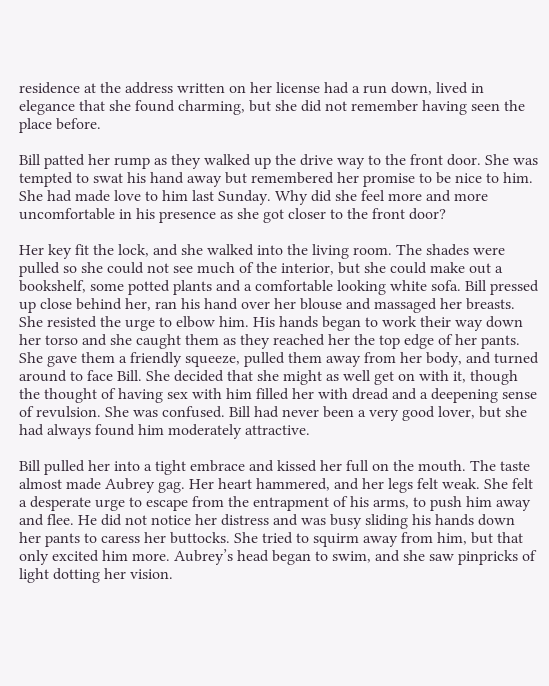residence at the address written on her license had a run down, lived in elegance that she found charming, but she did not remember having seen the place before.

Bill patted her rump as they walked up the drive way to the front door. She was tempted to swat his hand away but remembered her promise to be nice to him. She had made love to him last Sunday. Why did she feel more and more uncomfortable in his presence as she got closer to the front door?

Her key fit the lock, and she walked into the living room. The shades were pulled so she could not see much of the interior, but she could make out a bookshelf, some potted plants and a comfortable looking white sofa. Bill pressed up close behind her, ran his hand over her blouse and massaged her breasts. She resisted the urge to elbow him. His hands began to work their way down her torso and she caught them as they reached her the top edge of her pants. She gave them a friendly squeeze, pulled them away from her body, and turned around to face Bill. She decided that she might as well get on with it, though the thought of having sex with him filled her with dread and a deepening sense of revulsion. She was confused. Bill had never been a very good lover, but she had always found him moderately attractive.

Bill pulled her into a tight embrace and kissed her full on the mouth. The taste almost made Aubrey gag. Her heart hammered, and her legs felt weak. She felt a desperate urge to escape from the entrapment of his arms, to push him away and flee. He did not notice her distress and was busy sliding his hands down her pants to caress her buttocks. She tried to squirm away from him, but that only excited him more. Aubrey’s head began to swim, and she saw pinpricks of light dotting her vision.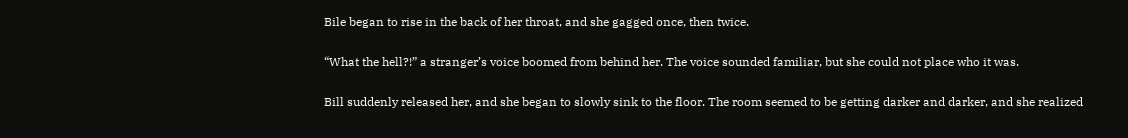Bile began to rise in the back of her throat, and she gagged once, then twice.

“What the hell?!” a stranger’s voice boomed from behind her. The voice sounded familiar, but she could not place who it was.

Bill suddenly released her, and she began to slowly sink to the floor. The room seemed to be getting darker and darker, and she realized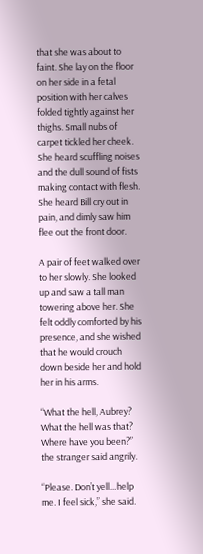that she was about to faint. She lay on the floor on her side in a fetal position with her calves folded tightly against her thighs. Small nubs of carpet tickled her cheek. She heard scuffling noises and the dull sound of fists making contact with flesh. She heard Bill cry out in pain, and dimly saw him flee out the front door.

A pair of feet walked over to her slowly. She looked up and saw a tall man towering above her. She felt oddly comforted by his presence, and she wished that he would crouch down beside her and hold her in his arms.

“What the hell, Aubrey? What the hell was that? Where have you been?” the stranger said angrily.

“Please. Don’t yell…help me. I feel sick,” she said.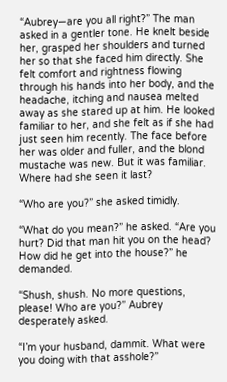“Aubrey—are you all right?” The man asked in a gentler tone. He knelt beside her, grasped her shoulders and turned her so that she faced him directly. She felt comfort and rightness flowing through his hands into her body, and the headache, itching and nausea melted away as she stared up at him. He looked familiar to her, and she felt as if she had just seen him recently. The face before her was older and fuller, and the blond mustache was new. But it was familiar. Where had she seen it last?

“Who are you?” she asked timidly.

“What do you mean?” he asked. “Are you hurt? Did that man hit you on the head? How did he get into the house?” he demanded.

“Shush, shush. No more questions, please! Who are you?” Aubrey desperately asked.

“I’m your husband, dammit. What were you doing with that asshole?”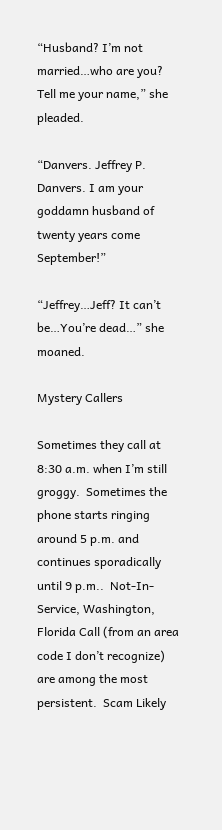“Husband? I’m not married…who are you? Tell me your name,” she pleaded.

“Danvers. Jeffrey P. Danvers. I am your goddamn husband of twenty years come September!”

“Jeffrey…Jeff? It can’t be…You’re dead…” she moaned.

Mystery Callers

Sometimes they call at 8:30 a.m. when I’m still groggy.  Sometimes the phone starts ringing around 5 p.m. and continues sporadically until 9 p.m..  Not-In-Service, Washington, Florida Call (from an area code I don’t recognize) are among the most persistent.  Scam Likely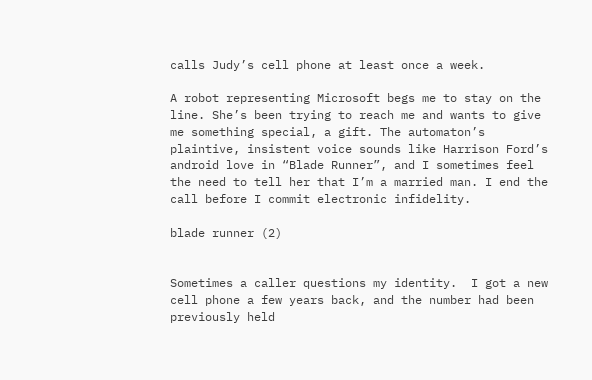calls Judy’s cell phone at least once a week.

A robot representing Microsoft begs me to stay on the line. She’s been trying to reach me and wants to give me something special, a gift. The automaton’s plaintive, insistent voice sounds like Harrison Ford’s android love in “Blade Runner”, and I sometimes feel the need to tell her that I’m a married man. I end the call before I commit electronic infidelity.

blade runner (2)


Sometimes a caller questions my identity.  I got a new cell phone a few years back, and the number had been previously held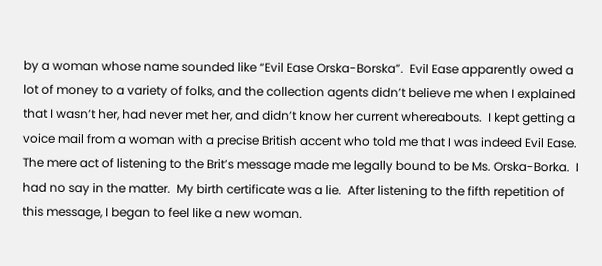by a woman whose name sounded like “Evil Ease Orska-Borska”.  Evil Ease apparently owed a lot of money to a variety of folks, and the collection agents didn’t believe me when I explained that I wasn’t her, had never met her, and didn’t know her current whereabouts.  I kept getting a voice mail from a woman with a precise British accent who told me that I was indeed Evil Ease.  The mere act of listening to the Brit’s message made me legally bound to be Ms. Orska-Borka.  I had no say in the matter.  My birth certificate was a lie.  After listening to the fifth repetition of this message, I began to feel like a new woman.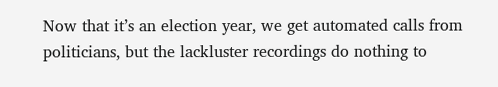Now that it’s an election year, we get automated calls from politicians, but the lackluster recordings do nothing to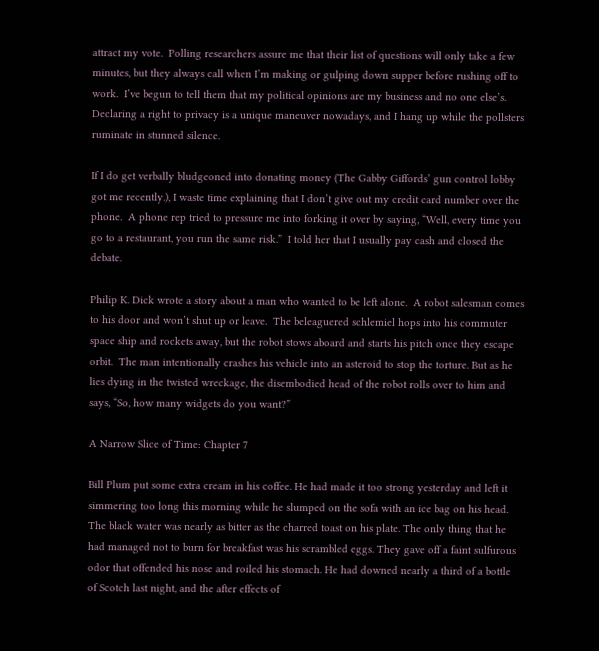attract my vote.  Polling researchers assure me that their list of questions will only take a few minutes, but they always call when I’m making or gulping down supper before rushing off to work.  I’ve begun to tell them that my political opinions are my business and no one else’s.  Declaring a right to privacy is a unique maneuver nowadays, and I hang up while the pollsters ruminate in stunned silence.

If I do get verbally bludgeoned into donating money (The Gabby Giffords’ gun control lobby got me recently.), I waste time explaining that I don’t give out my credit card number over the phone.  A phone rep tried to pressure me into forking it over by saying, “Well, every time you go to a restaurant, you run the same risk.”  I told her that I usually pay cash and closed the debate.

Philip K. Dick wrote a story about a man who wanted to be left alone.  A robot salesman comes to his door and won’t shut up or leave.  The beleaguered schlemiel hops into his commuter space ship and rockets away, but the robot stows aboard and starts his pitch once they escape orbit.  The man intentionally crashes his vehicle into an asteroid to stop the torture. But as he lies dying in the twisted wreckage, the disembodied head of the robot rolls over to him and says, “So, how many widgets do you want?”

A Narrow Slice of Time: Chapter 7

Bill Plum put some extra cream in his coffee. He had made it too strong yesterday and left it simmering too long this morning while he slumped on the sofa with an ice bag on his head. The black water was nearly as bitter as the charred toast on his plate. The only thing that he had managed not to burn for breakfast was his scrambled eggs. They gave off a faint sulfurous odor that offended his nose and roiled his stomach. He had downed nearly a third of a bottle of Scotch last night, and the after effects of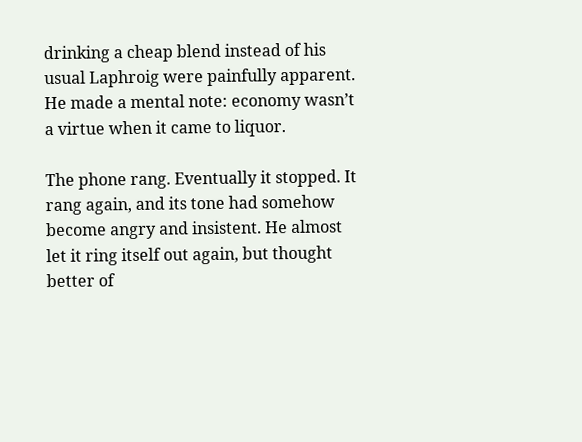drinking a cheap blend instead of his usual Laphroig were painfully apparent. He made a mental note: economy wasn’t a virtue when it came to liquor.

The phone rang. Eventually it stopped. It rang again, and its tone had somehow become angry and insistent. He almost let it ring itself out again, but thought better of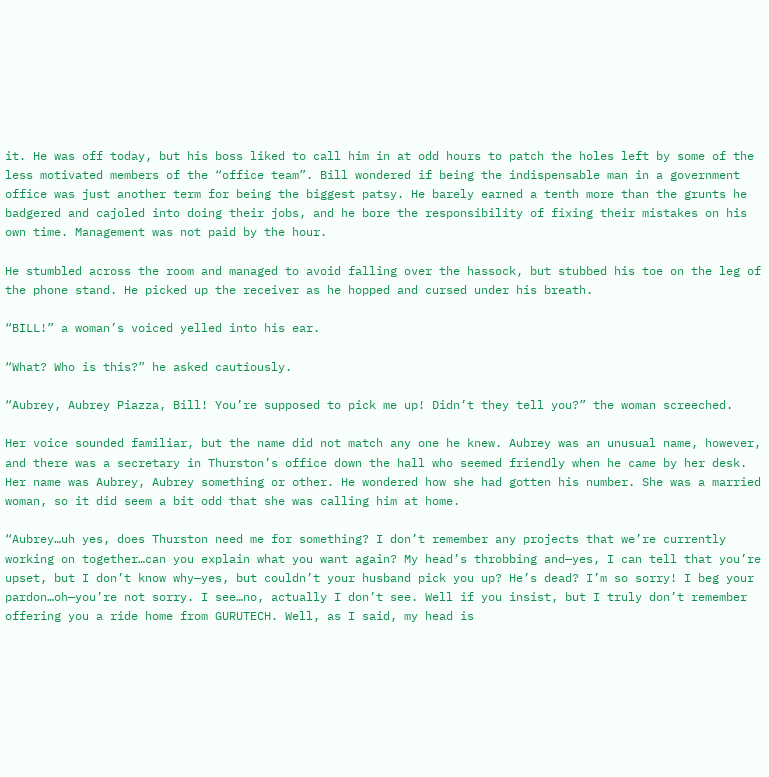it. He was off today, but his boss liked to call him in at odd hours to patch the holes left by some of the less motivated members of the “office team”. Bill wondered if being the indispensable man in a government office was just another term for being the biggest patsy. He barely earned a tenth more than the grunts he badgered and cajoled into doing their jobs, and he bore the responsibility of fixing their mistakes on his own time. Management was not paid by the hour.

He stumbled across the room and managed to avoid falling over the hassock, but stubbed his toe on the leg of the phone stand. He picked up the receiver as he hopped and cursed under his breath.

“BILL!” a woman’s voiced yelled into his ear.

“What? Who is this?” he asked cautiously.

“Aubrey, Aubrey Piazza, Bill! You’re supposed to pick me up! Didn’t they tell you?” the woman screeched.

Her voice sounded familiar, but the name did not match any one he knew. Aubrey was an unusual name, however, and there was a secretary in Thurston’s office down the hall who seemed friendly when he came by her desk. Her name was Aubrey, Aubrey something or other. He wondered how she had gotten his number. She was a married woman, so it did seem a bit odd that she was calling him at home.

“Aubrey…uh yes, does Thurston need me for something? I don’t remember any projects that we’re currently working on together…can you explain what you want again? My head’s throbbing and—yes, I can tell that you’re upset, but I don’t know why—yes, but couldn’t your husband pick you up? He’s dead? I’m so sorry! I beg your pardon…oh—you’re not sorry. I see…no, actually I don’t see. Well if you insist, but I truly don’t remember offering you a ride home from GURUTECH. Well, as I said, my head is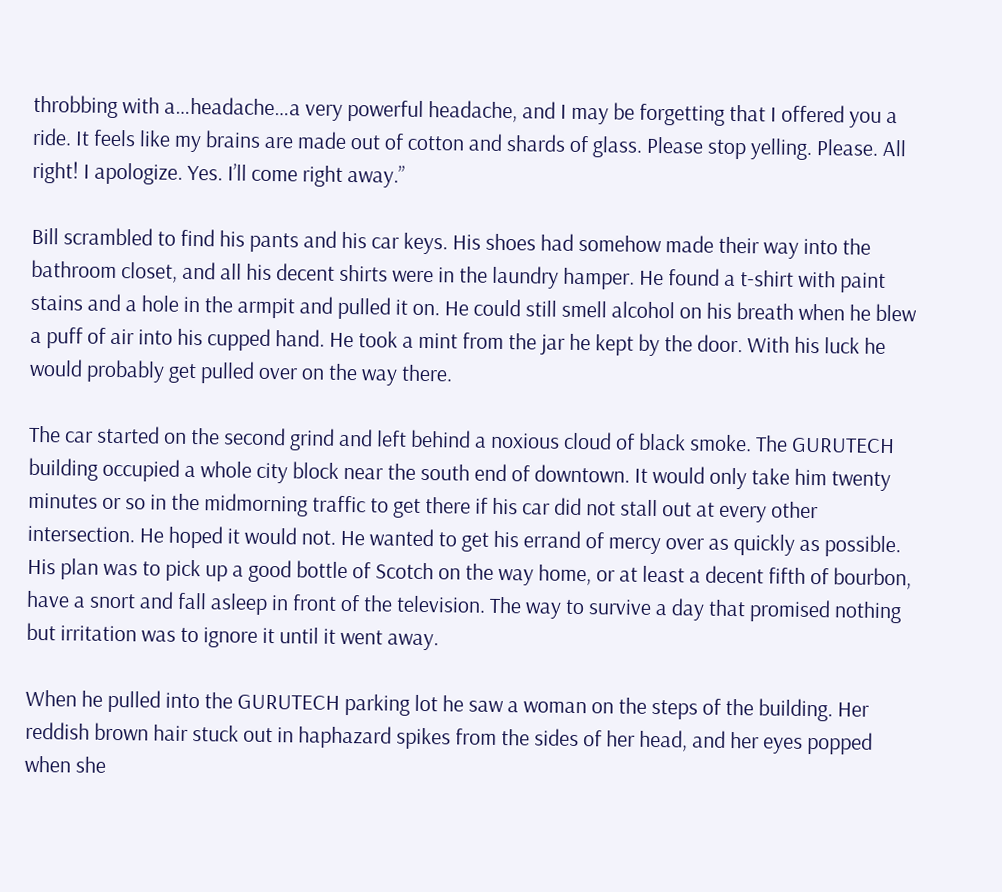throbbing with a…headache…a very powerful headache, and I may be forgetting that I offered you a ride. It feels like my brains are made out of cotton and shards of glass. Please stop yelling. Please. All right! I apologize. Yes. I’ll come right away.”

Bill scrambled to find his pants and his car keys. His shoes had somehow made their way into the bathroom closet, and all his decent shirts were in the laundry hamper. He found a t-shirt with paint stains and a hole in the armpit and pulled it on. He could still smell alcohol on his breath when he blew a puff of air into his cupped hand. He took a mint from the jar he kept by the door. With his luck he would probably get pulled over on the way there.

The car started on the second grind and left behind a noxious cloud of black smoke. The GURUTECH building occupied a whole city block near the south end of downtown. It would only take him twenty minutes or so in the midmorning traffic to get there if his car did not stall out at every other intersection. He hoped it would not. He wanted to get his errand of mercy over as quickly as possible. His plan was to pick up a good bottle of Scotch on the way home, or at least a decent fifth of bourbon, have a snort and fall asleep in front of the television. The way to survive a day that promised nothing but irritation was to ignore it until it went away.

When he pulled into the GURUTECH parking lot he saw a woman on the steps of the building. Her reddish brown hair stuck out in haphazard spikes from the sides of her head, and her eyes popped when she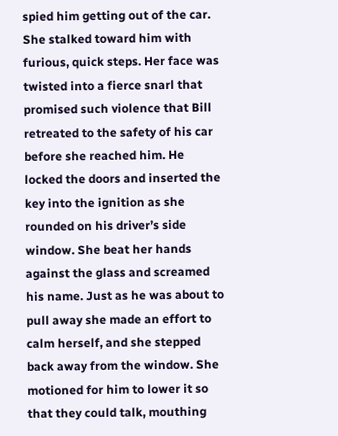spied him getting out of the car. She stalked toward him with furious, quick steps. Her face was twisted into a fierce snarl that promised such violence that Bill retreated to the safety of his car before she reached him. He locked the doors and inserted the key into the ignition as she rounded on his driver’s side window. She beat her hands against the glass and screamed his name. Just as he was about to pull away she made an effort to calm herself, and she stepped back away from the window. She motioned for him to lower it so that they could talk, mouthing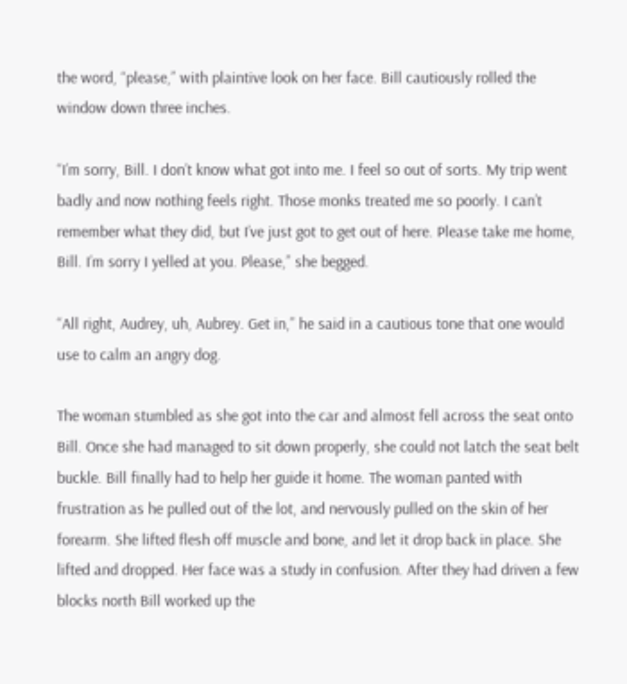the word, “please,” with plaintive look on her face. Bill cautiously rolled the window down three inches.

“I’m sorry, Bill. I don’t know what got into me. I feel so out of sorts. My trip went badly and now nothing feels right. Those monks treated me so poorly. I can’t remember what they did, but I’ve just got to get out of here. Please take me home, Bill. I’m sorry I yelled at you. Please,” she begged.

“All right, Audrey, uh, Aubrey. Get in,” he said in a cautious tone that one would use to calm an angry dog.

The woman stumbled as she got into the car and almost fell across the seat onto Bill. Once she had managed to sit down properly, she could not latch the seat belt buckle. Bill finally had to help her guide it home. The woman panted with frustration as he pulled out of the lot, and nervously pulled on the skin of her forearm. She lifted flesh off muscle and bone, and let it drop back in place. She lifted and dropped. Her face was a study in confusion. After they had driven a few blocks north Bill worked up the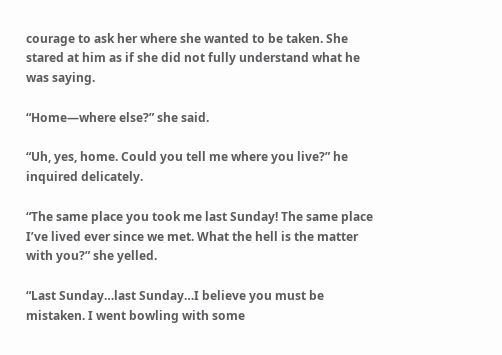courage to ask her where she wanted to be taken. She stared at him as if she did not fully understand what he was saying.

“Home—where else?” she said.

“Uh, yes, home. Could you tell me where you live?” he inquired delicately.

“The same place you took me last Sunday! The same place I’ve lived ever since we met. What the hell is the matter with you?” she yelled.

“Last Sunday…last Sunday…I believe you must be mistaken. I went bowling with some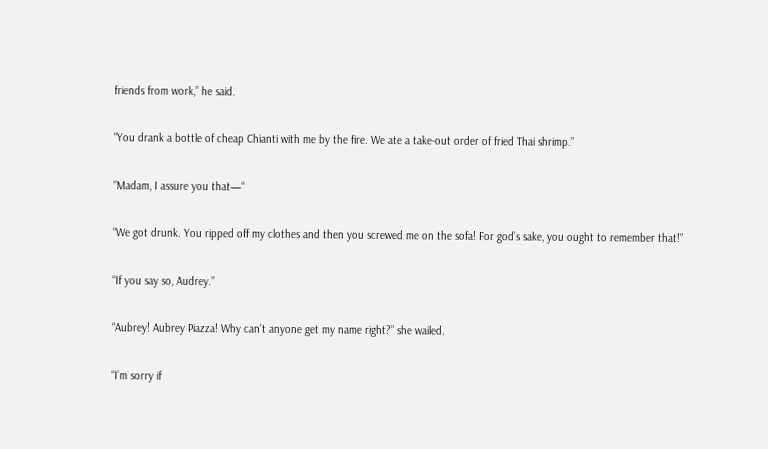friends from work,” he said.

“You drank a bottle of cheap Chianti with me by the fire. We ate a take-out order of fried Thai shrimp.”

“Madam, I assure you that—“

“We got drunk. You ripped off my clothes and then you screwed me on the sofa! For god’s sake, you ought to remember that!”

“If you say so, Audrey.”

“Aubrey! Aubrey Piazza! Why can’t anyone get my name right?” she wailed.

“I’m sorry if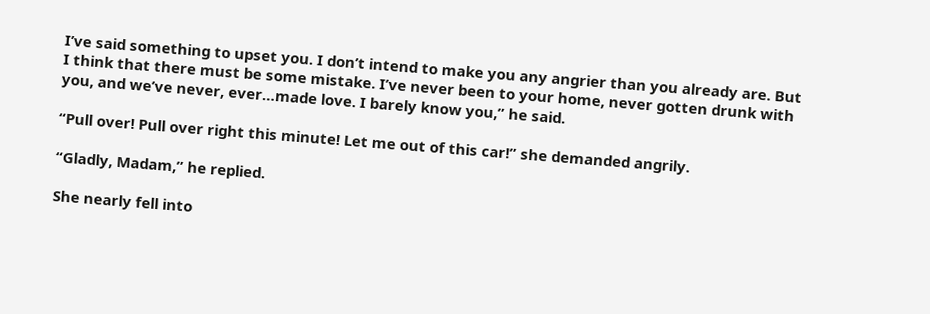I’ve said something to upset you. I don’t intend to make you any angrier than you already are. But I think that there must be some mistake. I’ve never been to your home, never gotten drunk with you, and we’ve never, ever…made love. I barely know you,” he said.

“Pull over! Pull over right this minute! Let me out of this car!” she demanded angrily.

“Gladly, Madam,” he replied.

She nearly fell into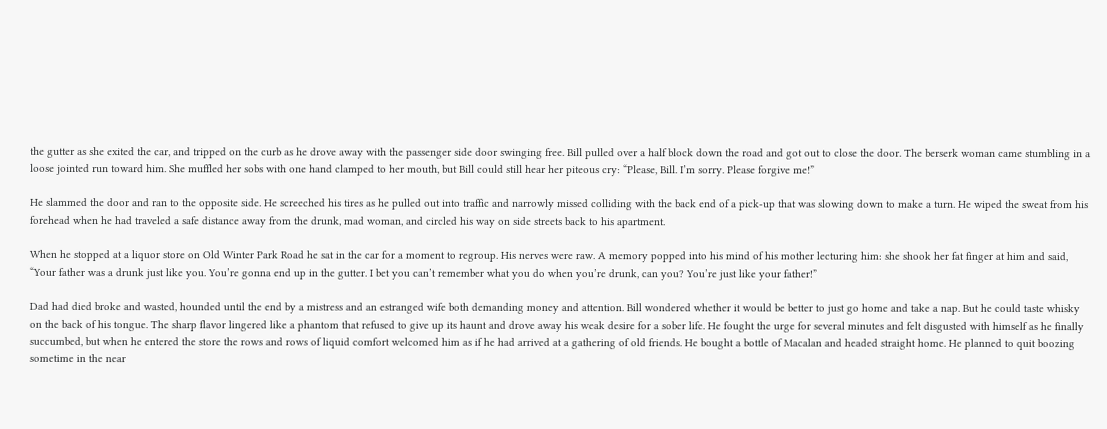the gutter as she exited the car, and tripped on the curb as he drove away with the passenger side door swinging free. Bill pulled over a half block down the road and got out to close the door. The berserk woman came stumbling in a loose jointed run toward him. She muffled her sobs with one hand clamped to her mouth, but Bill could still hear her piteous cry: “Please, Bill. I’m sorry. Please forgive me!”

He slammed the door and ran to the opposite side. He screeched his tires as he pulled out into traffic and narrowly missed colliding with the back end of a pick-up that was slowing down to make a turn. He wiped the sweat from his forehead when he had traveled a safe distance away from the drunk, mad woman, and circled his way on side streets back to his apartment.

When he stopped at a liquor store on Old Winter Park Road he sat in the car for a moment to regroup. His nerves were raw. A memory popped into his mind of his mother lecturing him: she shook her fat finger at him and said, “Your father was a drunk just like you. You’re gonna end up in the gutter. I bet you can’t remember what you do when you’re drunk, can you? You’re just like your father!”

Dad had died broke and wasted, hounded until the end by a mistress and an estranged wife both demanding money and attention. Bill wondered whether it would be better to just go home and take a nap. But he could taste whisky on the back of his tongue. The sharp flavor lingered like a phantom that refused to give up its haunt and drove away his weak desire for a sober life. He fought the urge for several minutes and felt disgusted with himself as he finally succumbed, but when he entered the store the rows and rows of liquid comfort welcomed him as if he had arrived at a gathering of old friends. He bought a bottle of Macalan and headed straight home. He planned to quit boozing sometime in the near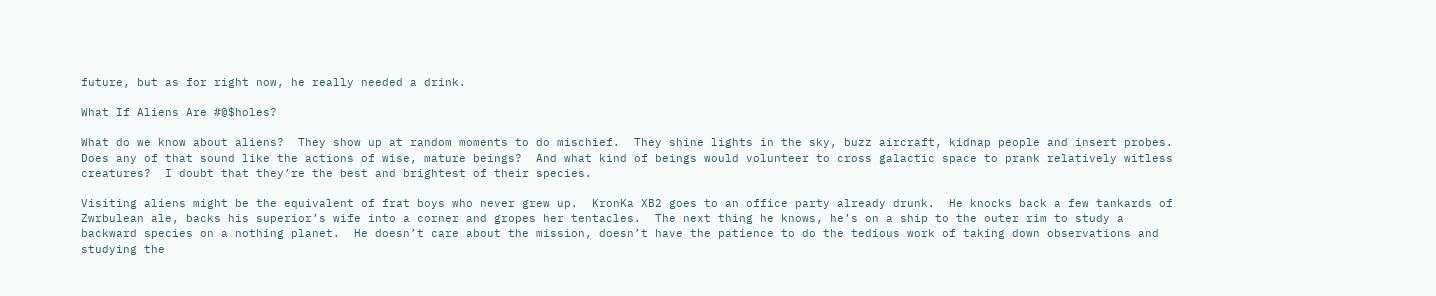future, but as for right now, he really needed a drink.

What If Aliens Are #@$holes?

What do we know about aliens?  They show up at random moments to do mischief.  They shine lights in the sky, buzz aircraft, kidnap people and insert probes.  Does any of that sound like the actions of wise, mature beings?  And what kind of beings would volunteer to cross galactic space to prank relatively witless creatures?  I doubt that they’re the best and brightest of their species.

Visiting aliens might be the equivalent of frat boys who never grew up.  KronKa XB2 goes to an office party already drunk.  He knocks back a few tankards of Zwrbulean ale, backs his superior’s wife into a corner and gropes her tentacles.  The next thing he knows, he’s on a ship to the outer rim to study a backward species on a nothing planet.  He doesn’t care about the mission, doesn’t have the patience to do the tedious work of taking down observations and studying the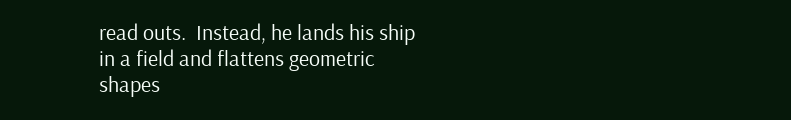read outs.  Instead, he lands his ship in a field and flattens geometric shapes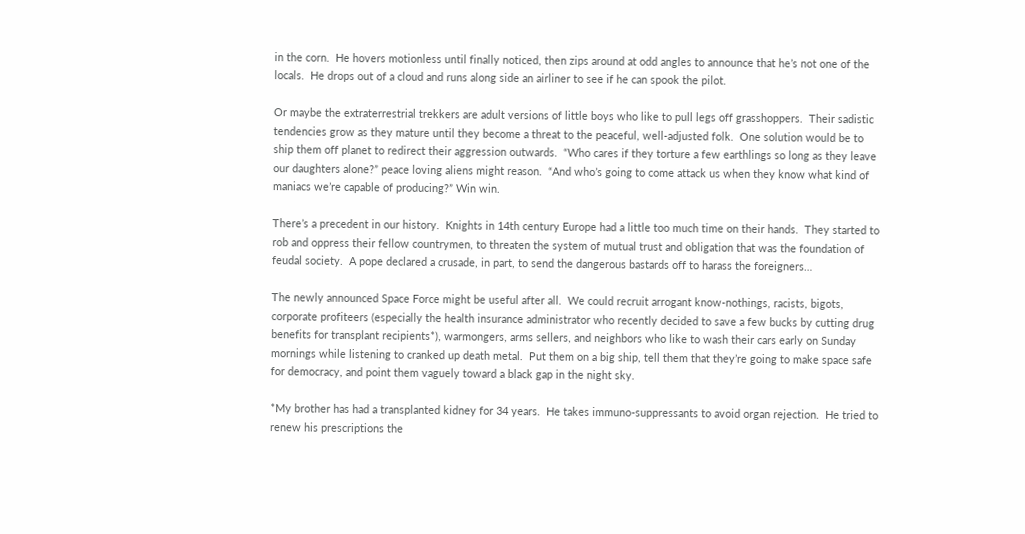in the corn.  He hovers motionless until finally noticed, then zips around at odd angles to announce that he’s not one of the locals.  He drops out of a cloud and runs along side an airliner to see if he can spook the pilot.

Or maybe the extraterrestrial trekkers are adult versions of little boys who like to pull legs off grasshoppers.  Their sadistic tendencies grow as they mature until they become a threat to the peaceful, well-adjusted folk.  One solution would be to ship them off planet to redirect their aggression outwards.  “Who cares if they torture a few earthlings so long as they leave our daughters alone?” peace loving aliens might reason.  “And who’s going to come attack us when they know what kind of maniacs we’re capable of producing?” Win win.

There’s a precedent in our history.  Knights in 14th century Europe had a little too much time on their hands.  They started to rob and oppress their fellow countrymen, to threaten the system of mutual trust and obligation that was the foundation of feudal society.  A pope declared a crusade, in part, to send the dangerous bastards off to harass the foreigners…

The newly announced Space Force might be useful after all.  We could recruit arrogant know-nothings, racists, bigots, corporate profiteers (especially the health insurance administrator who recently decided to save a few bucks by cutting drug benefits for transplant recipients*), warmongers, arms sellers, and neighbors who like to wash their cars early on Sunday mornings while listening to cranked up death metal.  Put them on a big ship, tell them that they’re going to make space safe for democracy, and point them vaguely toward a black gap in the night sky.

*My brother has had a transplanted kidney for 34 years.  He takes immuno-suppressants to avoid organ rejection.  He tried to renew his prescriptions the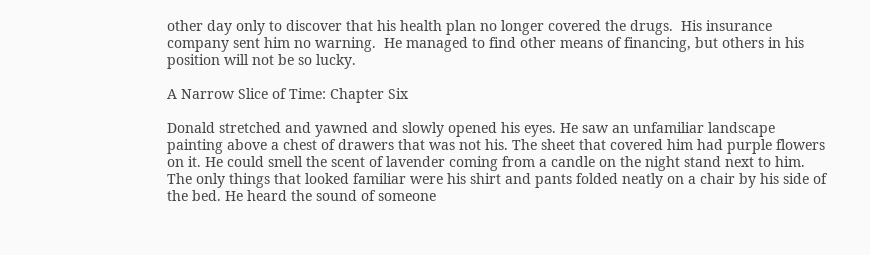other day only to discover that his health plan no longer covered the drugs.  His insurance company sent him no warning.  He managed to find other means of financing, but others in his position will not be so lucky.

A Narrow Slice of Time: Chapter Six

Donald stretched and yawned and slowly opened his eyes. He saw an unfamiliar landscape painting above a chest of drawers that was not his. The sheet that covered him had purple flowers on it. He could smell the scent of lavender coming from a candle on the night stand next to him. The only things that looked familiar were his shirt and pants folded neatly on a chair by his side of the bed. He heard the sound of someone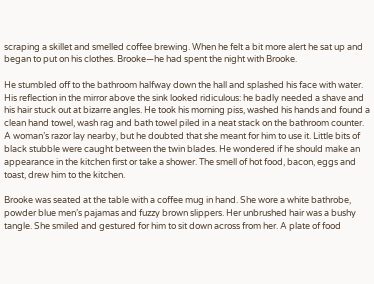scraping a skillet and smelled coffee brewing. When he felt a bit more alert he sat up and began to put on his clothes. Brooke—he had spent the night with Brooke.

He stumbled off to the bathroom halfway down the hall and splashed his face with water. His reflection in the mirror above the sink looked ridiculous: he badly needed a shave and his hair stuck out at bizarre angles. He took his morning piss, washed his hands and found a clean hand towel, wash rag and bath towel piled in a neat stack on the bathroom counter. A woman’s razor lay nearby, but he doubted that she meant for him to use it. Little bits of black stubble were caught between the twin blades. He wondered if he should make an appearance in the kitchen first or take a shower. The smell of hot food, bacon, eggs and toast, drew him to the kitchen.

Brooke was seated at the table with a coffee mug in hand. She wore a white bathrobe, powder blue men’s pajamas and fuzzy brown slippers. Her unbrushed hair was a bushy tangle. She smiled and gestured for him to sit down across from her. A plate of food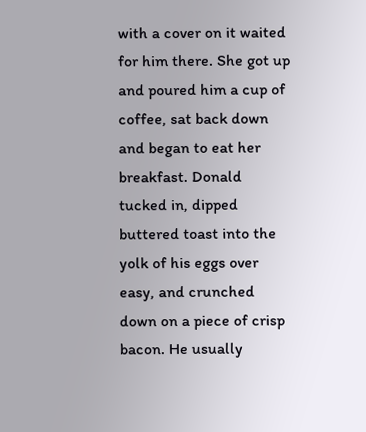with a cover on it waited for him there. She got up and poured him a cup of coffee, sat back down and began to eat her breakfast. Donald tucked in, dipped buttered toast into the yolk of his eggs over easy, and crunched down on a piece of crisp bacon. He usually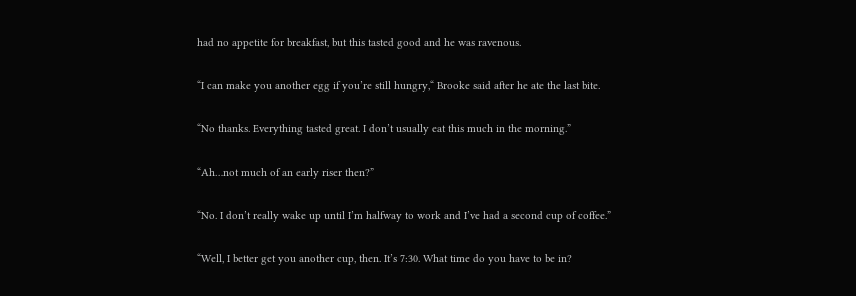had no appetite for breakfast, but this tasted good and he was ravenous.

“I can make you another egg if you’re still hungry,“ Brooke said after he ate the last bite.

“No thanks. Everything tasted great. I don’t usually eat this much in the morning.”

“Ah…not much of an early riser then?”

“No. I don’t really wake up until I’m halfway to work and I’ve had a second cup of coffee.”

“Well, I better get you another cup, then. It’s 7:30. What time do you have to be in?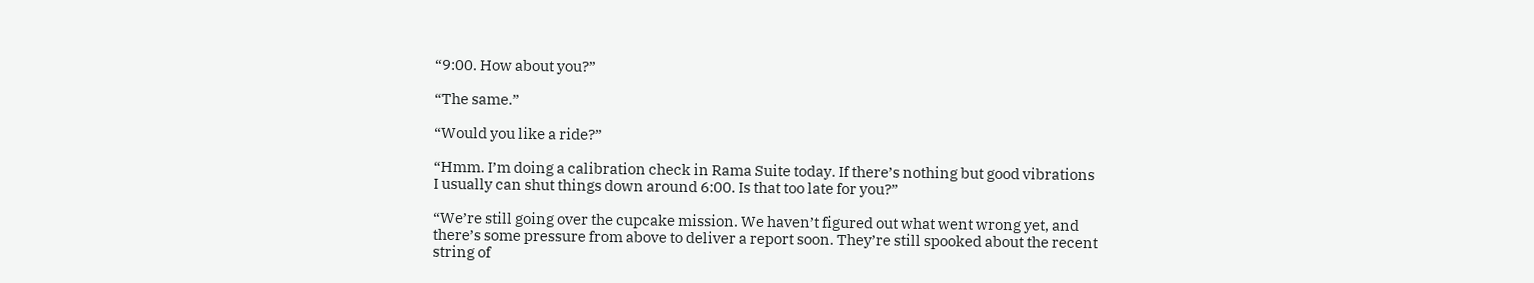“9:00. How about you?”

“The same.”

“Would you like a ride?”

“Hmm. I’m doing a calibration check in Rama Suite today. If there’s nothing but good vibrations I usually can shut things down around 6:00. Is that too late for you?”

“We’re still going over the cupcake mission. We haven’t figured out what went wrong yet, and there’s some pressure from above to deliver a report soon. They’re still spooked about the recent string of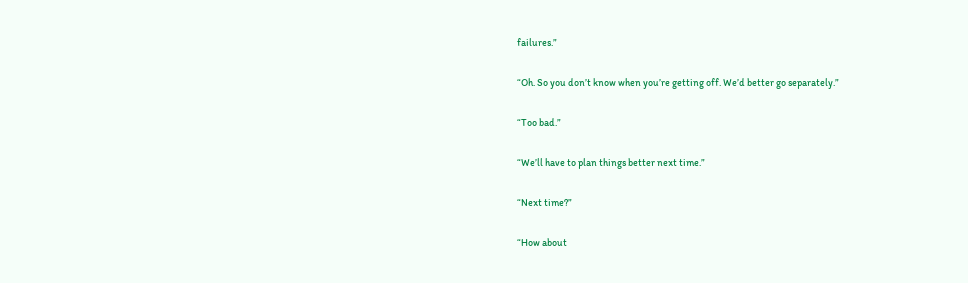failures.”

“Oh. So you don’t know when you’re getting off. We’d better go separately.”

“Too bad.”

“We’ll have to plan things better next time.”

“Next time?”

“How about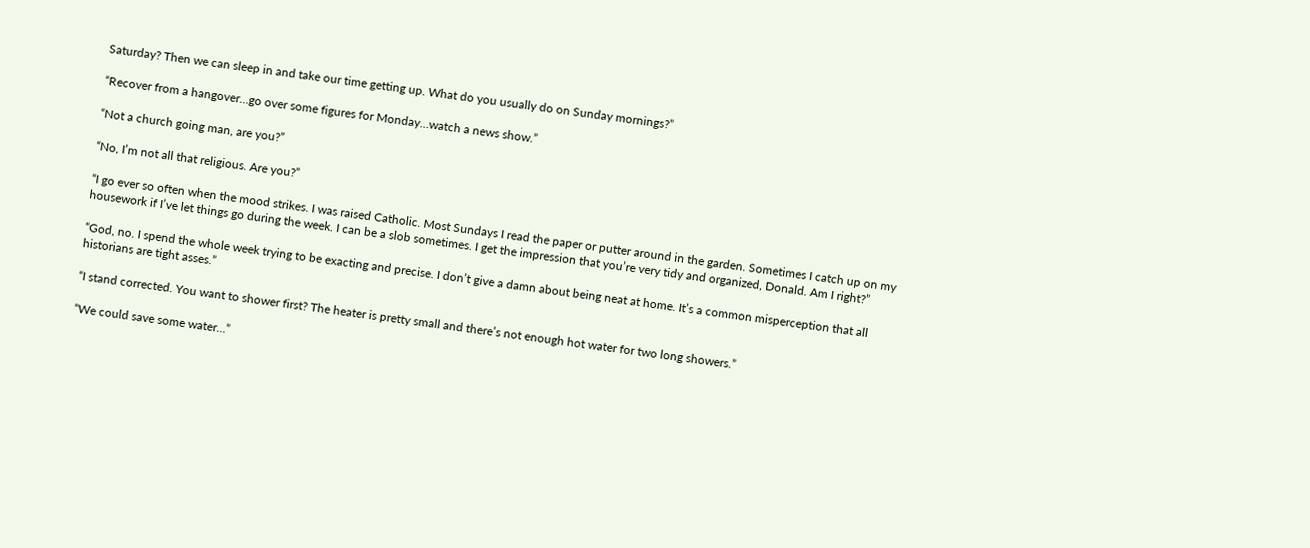Saturday? Then we can sleep in and take our time getting up. What do you usually do on Sunday mornings?”

“Recover from a hangover…go over some figures for Monday…watch a news show.”

“Not a church going man, are you?”

“No, I’m not all that religious. Are you?”

“I go ever so often when the mood strikes. I was raised Catholic. Most Sundays I read the paper or putter around in the garden. Sometimes I catch up on my housework if I’ve let things go during the week. I can be a slob sometimes. I get the impression that you’re very tidy and organized, Donald. Am I right?”

“God, no. I spend the whole week trying to be exacting and precise. I don’t give a damn about being neat at home. It’s a common misperception that all historians are tight asses.”

“I stand corrected. You want to shower first? The heater is pretty small and there’s not enough hot water for two long showers.”

“We could save some water…”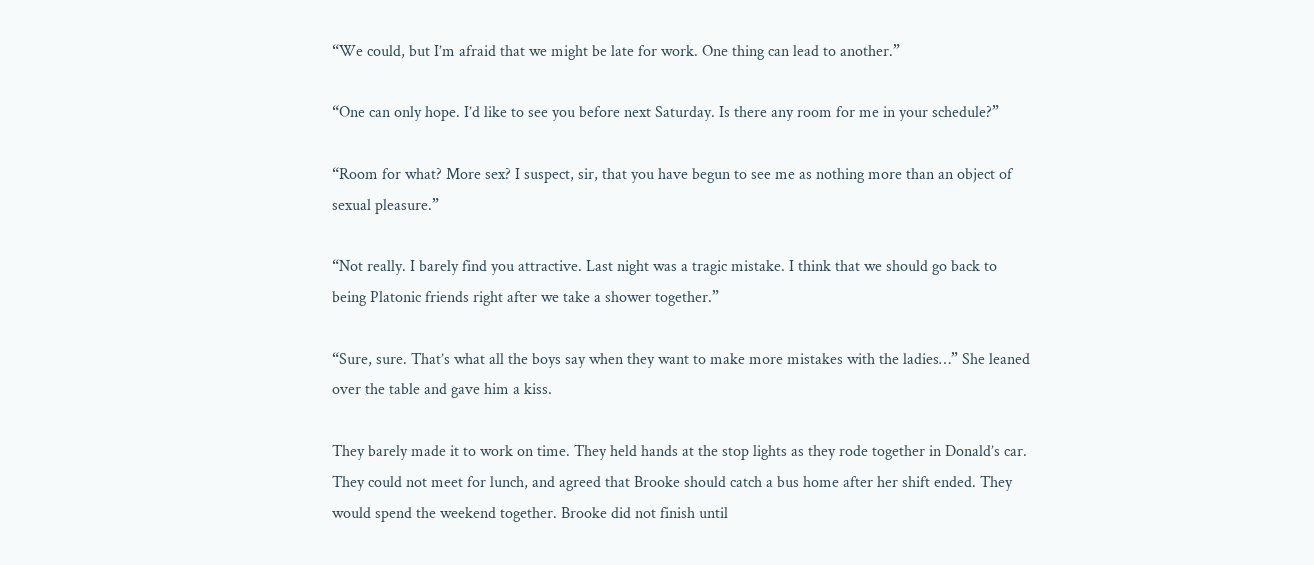“We could, but I’m afraid that we might be late for work. One thing can lead to another.”

“One can only hope. I’d like to see you before next Saturday. Is there any room for me in your schedule?”

“Room for what? More sex? I suspect, sir, that you have begun to see me as nothing more than an object of sexual pleasure.”

“Not really. I barely find you attractive. Last night was a tragic mistake. I think that we should go back to being Platonic friends right after we take a shower together.”

“Sure, sure. That’s what all the boys say when they want to make more mistakes with the ladies…” She leaned over the table and gave him a kiss.

They barely made it to work on time. They held hands at the stop lights as they rode together in Donald’s car. They could not meet for lunch, and agreed that Brooke should catch a bus home after her shift ended. They would spend the weekend together. Brooke did not finish until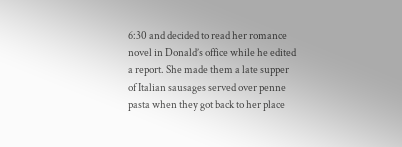6:30 and decided to read her romance novel in Donald’s office while he edited a report. She made them a late supper of Italian sausages served over penne pasta when they got back to her place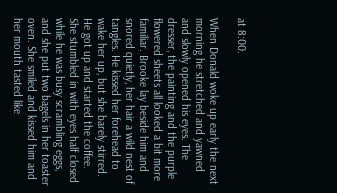at 8:00.

When Donald woke up early the next morning he stretched and yawned and slowly opened his eyes. The dresser, the painting and the purple flowered sheets all looked a bit more familiar. Brooke lay beside him and snored quietly, her hair a wild nest of tangles. He kissed her forehead to wake her up, but she barely stirred. He got up and started the coffee. She stumbled in with eyes half closed while he was busy scrambling eggs, and she put two bagels in her toaster oven. She smiled and kissed him and her mouth tasted like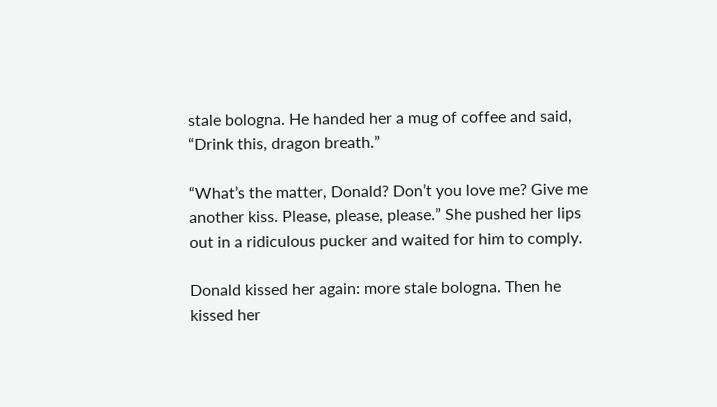stale bologna. He handed her a mug of coffee and said, “Drink this, dragon breath.”

“What’s the matter, Donald? Don’t you love me? Give me another kiss. Please, please, please.” She pushed her lips out in a ridiculous pucker and waited for him to comply.

Donald kissed her again: more stale bologna. Then he kissed her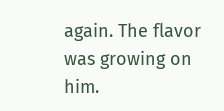again. The flavor was growing on him.